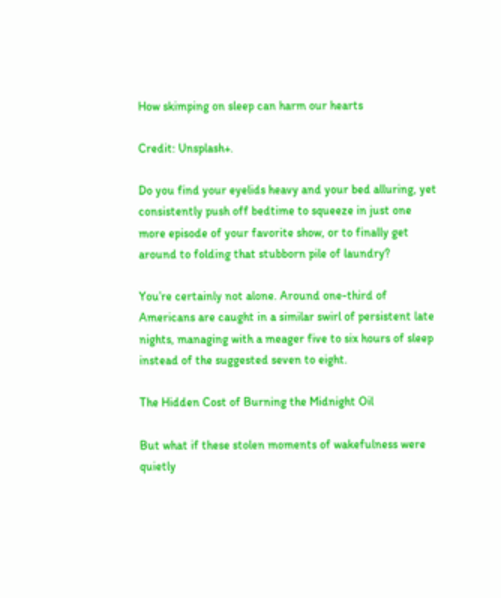How skimping on sleep can harm our hearts

Credit: Unsplash+.

Do you find your eyelids heavy and your bed alluring, yet consistently push off bedtime to squeeze in just one more episode of your favorite show, or to finally get around to folding that stubborn pile of laundry?

You’re certainly not alone. Around one-third of Americans are caught in a similar swirl of persistent late nights, managing with a meager five to six hours of sleep instead of the suggested seven to eight.

The Hidden Cost of Burning the Midnight Oil

But what if these stolen moments of wakefulness were quietly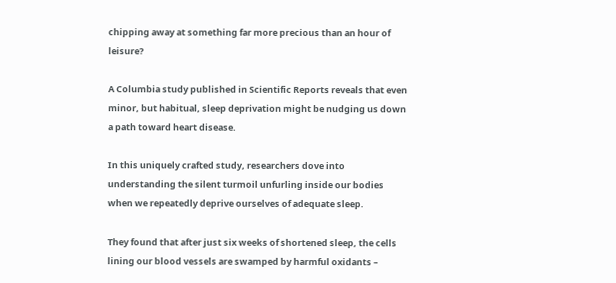chipping away at something far more precious than an hour of leisure?

A Columbia study published in Scientific Reports reveals that even minor, but habitual, sleep deprivation might be nudging us down a path toward heart disease.

In this uniquely crafted study, researchers dove into understanding the silent turmoil unfurling inside our bodies when we repeatedly deprive ourselves of adequate sleep.

They found that after just six weeks of shortened sleep, the cells lining our blood vessels are swamped by harmful oxidants –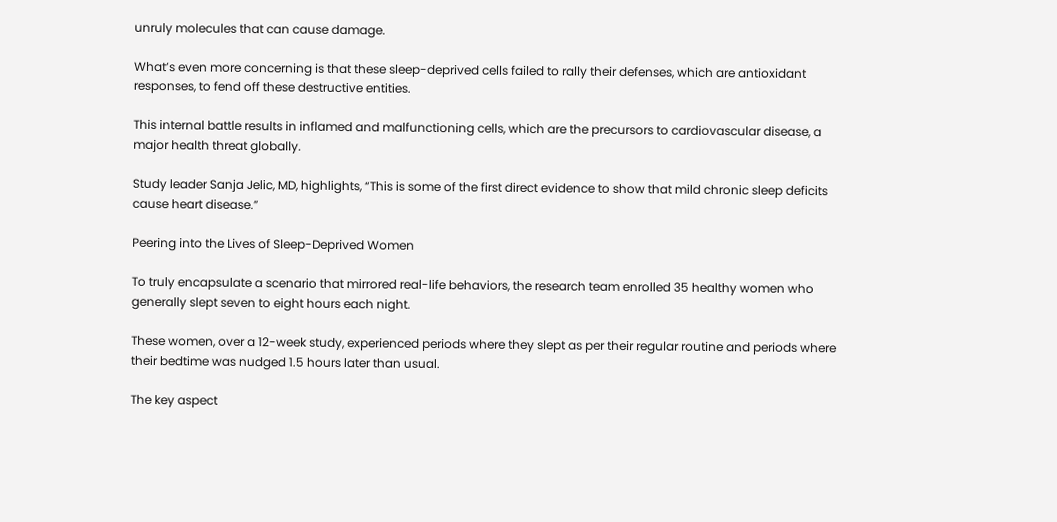unruly molecules that can cause damage.

What’s even more concerning is that these sleep-deprived cells failed to rally their defenses, which are antioxidant responses, to fend off these destructive entities.

This internal battle results in inflamed and malfunctioning cells, which are the precursors to cardiovascular disease, a major health threat globally.

Study leader Sanja Jelic, MD, highlights, “This is some of the first direct evidence to show that mild chronic sleep deficits cause heart disease.”

Peering into the Lives of Sleep-Deprived Women

To truly encapsulate a scenario that mirrored real-life behaviors, the research team enrolled 35 healthy women who generally slept seven to eight hours each night.

These women, over a 12-week study, experienced periods where they slept as per their regular routine and periods where their bedtime was nudged 1.5 hours later than usual.

The key aspect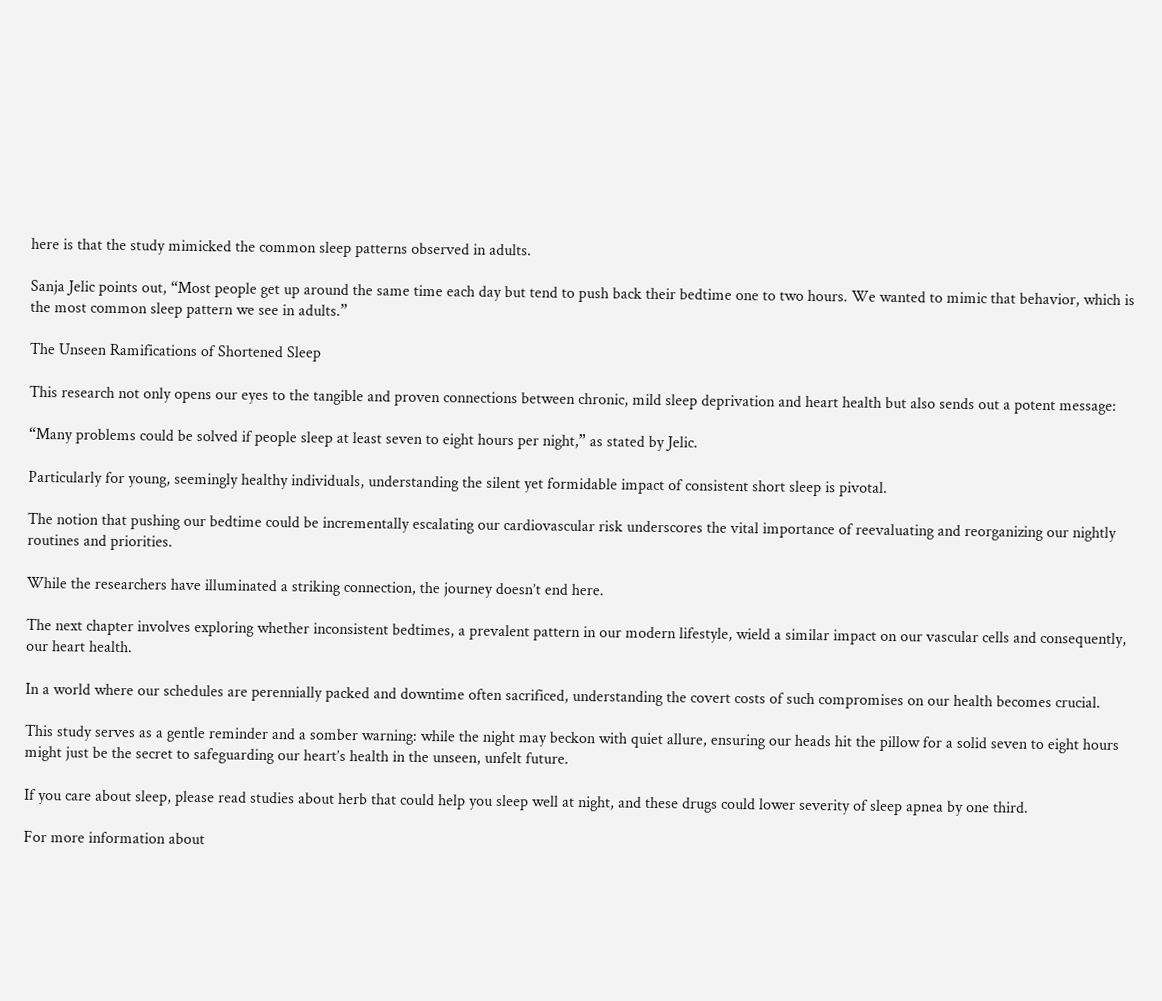here is that the study mimicked the common sleep patterns observed in adults.

Sanja Jelic points out, “Most people get up around the same time each day but tend to push back their bedtime one to two hours. We wanted to mimic that behavior, which is the most common sleep pattern we see in adults.”

The Unseen Ramifications of Shortened Sleep

This research not only opens our eyes to the tangible and proven connections between chronic, mild sleep deprivation and heart health but also sends out a potent message:

“Many problems could be solved if people sleep at least seven to eight hours per night,” as stated by Jelic.

Particularly for young, seemingly healthy individuals, understanding the silent yet formidable impact of consistent short sleep is pivotal.

The notion that pushing our bedtime could be incrementally escalating our cardiovascular risk underscores the vital importance of reevaluating and reorganizing our nightly routines and priorities.

While the researchers have illuminated a striking connection, the journey doesn’t end here.

The next chapter involves exploring whether inconsistent bedtimes, a prevalent pattern in our modern lifestyle, wield a similar impact on our vascular cells and consequently, our heart health.

In a world where our schedules are perennially packed and downtime often sacrificed, understanding the covert costs of such compromises on our health becomes crucial.

This study serves as a gentle reminder and a somber warning: while the night may beckon with quiet allure, ensuring our heads hit the pillow for a solid seven to eight hours might just be the secret to safeguarding our heart’s health in the unseen, unfelt future.

If you care about sleep, please read studies about herb that could help you sleep well at night, and these drugs could lower severity of sleep apnea by one third.

For more information about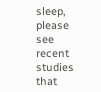sleep, please see recent studies that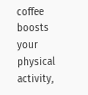coffee boosts your physical activity,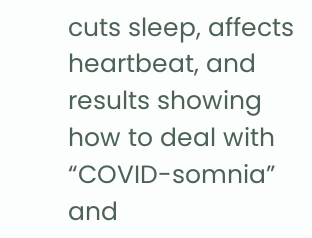cuts sleep, affects heartbeat, and results showing how to deal with “COVID-somnia” and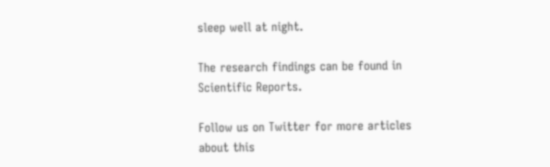sleep well at night.

The research findings can be found in Scientific Reports.

Follow us on Twitter for more articles about this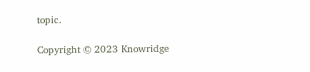topic.

Copyright © 2023 Knowridge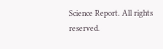Science Report. All rights reserved.